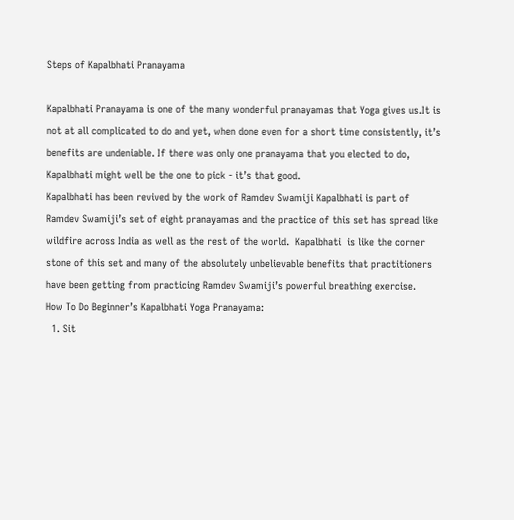Steps of Kapalbhati Pranayama

Kapalbhati Pranayama is one of the many wonderful pranayamas that Yoga gives us.It is not at all complicated to do and yet, when done even for a short time consistently, it’s benefits are undeniable. If there was only one pranayama that you elected to do, Kapalbhati might well be the one to pick - it’s that good.
Kapalbhati has been revived by the work of Ramdev Swamiji Kapalbhati is part of Ramdev Swamiji’s set of eight pranayamas and the practice of this set has spread like wildfire across India as well as the rest of the world.  Kapalbhati  is like the corner stone of this set and many of the absolutely unbelievable benefits that practitioners have been getting from practicing Ramdev Swamiji’s powerful breathing exercise.
How To Do Beginner’s Kapalbhati Yoga Pranayama:
  1. Sit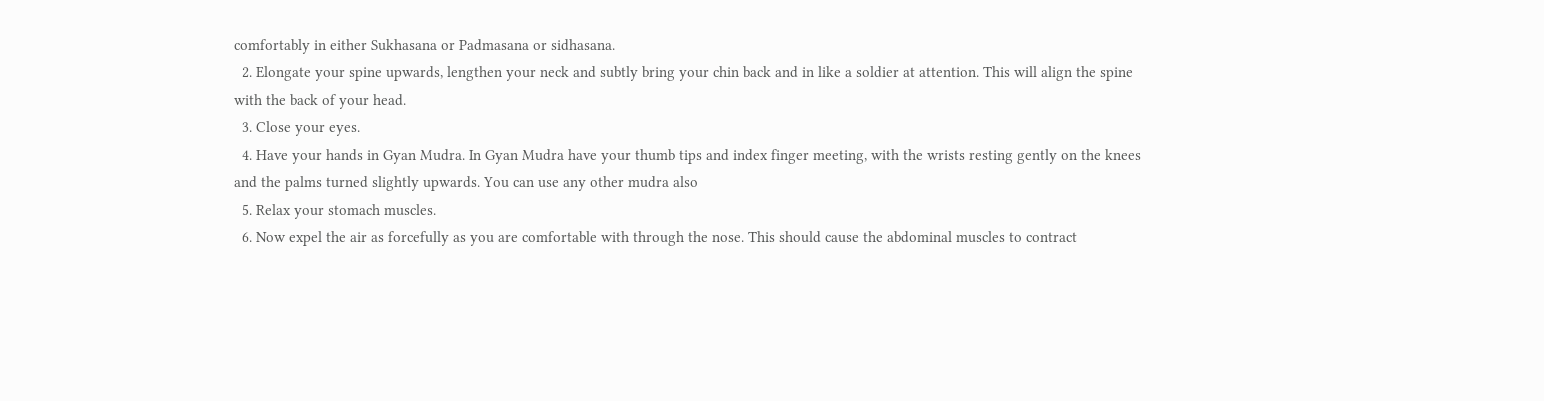comfortably in either Sukhasana or Padmasana or sidhasana.
  2. Elongate your spine upwards, lengthen your neck and subtly bring your chin back and in like a soldier at attention. This will align the spine with the back of your head.
  3. Close your eyes.
  4. Have your hands in Gyan Mudra. In Gyan Mudra have your thumb tips and index finger meeting, with the wrists resting gently on the knees and the palms turned slightly upwards. You can use any other mudra also
  5. Relax your stomach muscles.
  6. Now expel the air as forcefully as you are comfortable with through the nose. This should cause the abdominal muscles to contract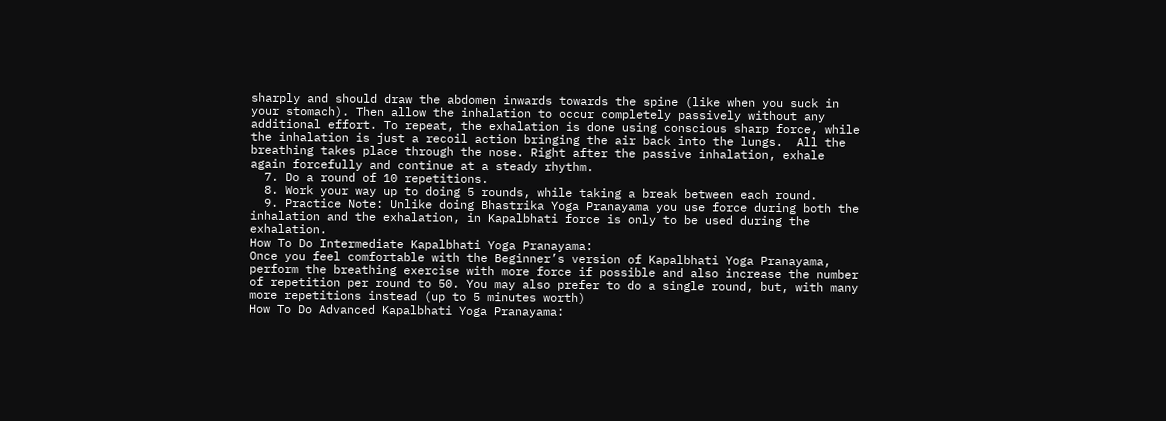sharply and should draw the abdomen inwards towards the spine (like when you suck in your stomach). Then allow the inhalation to occur completely passively without any additional effort. To repeat, the exhalation is done using conscious sharp force, while the inhalation is just a recoil action bringing the air back into the lungs.  All the breathing takes place through the nose. Right after the passive inhalation, exhale again forcefully and continue at a steady rhythm.
  7. Do a round of 10 repetitions.
  8. Work your way up to doing 5 rounds, while taking a break between each round.
  9. Practice Note: Unlike doing Bhastrika Yoga Pranayama you use force during both the inhalation and the exhalation, in Kapalbhati force is only to be used during the exhalation.
How To Do Intermediate Kapalbhati Yoga Pranayama:
Once you feel comfortable with the Beginner’s version of Kapalbhati Yoga Pranayama, perform the breathing exercise with more force if possible and also increase the number of repetition per round to 50. You may also prefer to do a single round, but, with many more repetitions instead (up to 5 minutes worth)
How To Do Advanced Kapalbhati Yoga Pranayama: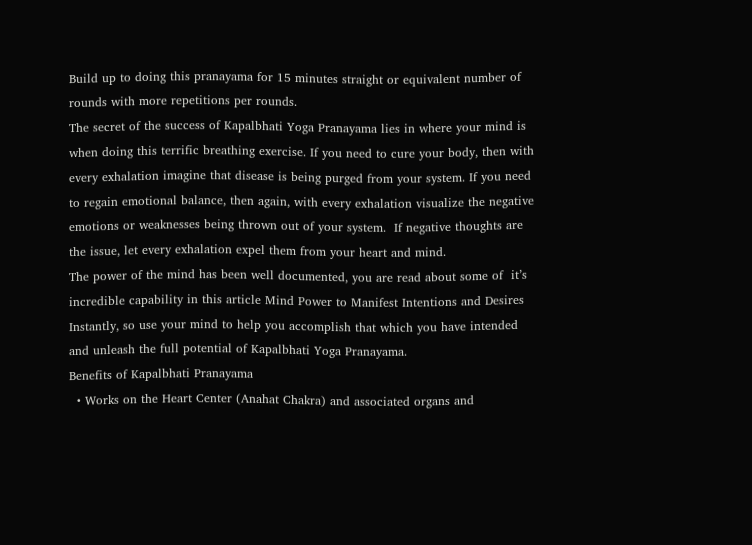Build up to doing this pranayama for 15 minutes straight or equivalent number of rounds with more repetitions per rounds.
The secret of the success of Kapalbhati Yoga Pranayama lies in where your mind is when doing this terrific breathing exercise. If you need to cure your body, then with every exhalation imagine that disease is being purged from your system. If you need to regain emotional balance, then again, with every exhalation visualize the negative emotions or weaknesses being thrown out of your system.  If negative thoughts are the issue, let every exhalation expel them from your heart and mind.
The power of the mind has been well documented, you are read about some of  it’s incredible capability in this article Mind Power to Manifest Intentions and Desires Instantly, so use your mind to help you accomplish that which you have intended and unleash the full potential of Kapalbhati Yoga Pranayama.
Benefits of Kapalbhati Pranayama
  • Works on the Heart Center (Anahat Chakra) and associated organs and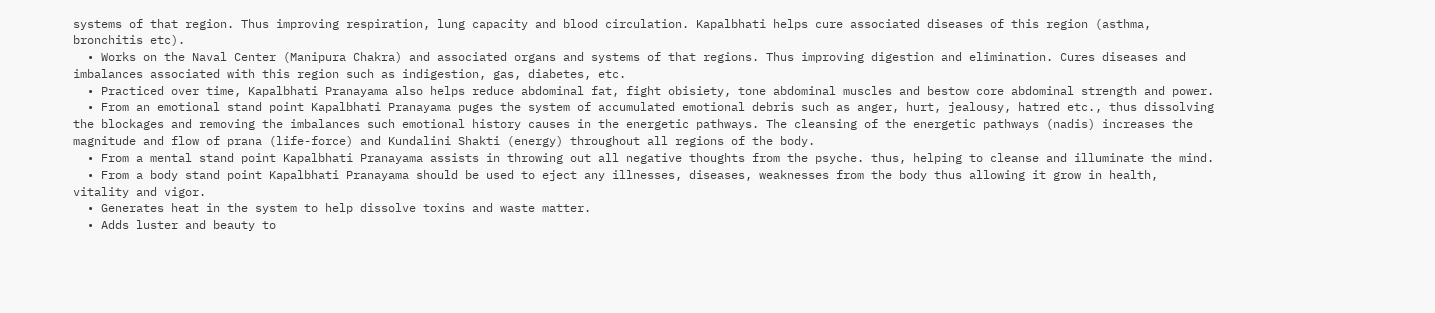systems of that region. Thus improving respiration, lung capacity and blood circulation. Kapalbhati helps cure associated diseases of this region (asthma, bronchitis etc).
  • Works on the Naval Center (Manipura Chakra) and associated organs and systems of that regions. Thus improving digestion and elimination. Cures diseases and imbalances associated with this region such as indigestion, gas, diabetes, etc.
  • Practiced over time, Kapalbhati Pranayama also helps reduce abdominal fat, fight obisiety, tone abdominal muscles and bestow core abdominal strength and power.
  • From an emotional stand point Kapalbhati Pranayama puges the system of accumulated emotional debris such as anger, hurt, jealousy, hatred etc., thus dissolving the blockages and removing the imbalances such emotional history causes in the energetic pathways. The cleansing of the energetic pathways (nadis) increases the magnitude and flow of prana (life-force) and Kundalini Shakti (energy) throughout all regions of the body.
  • From a mental stand point Kapalbhati Pranayama assists in throwing out all negative thoughts from the psyche. thus, helping to cleanse and illuminate the mind.
  • From a body stand point Kapalbhati Pranayama should be used to eject any illnesses, diseases, weaknesses from the body thus allowing it grow in health, vitality and vigor.
  • Generates heat in the system to help dissolve toxins and waste matter.
  • Adds luster and beauty to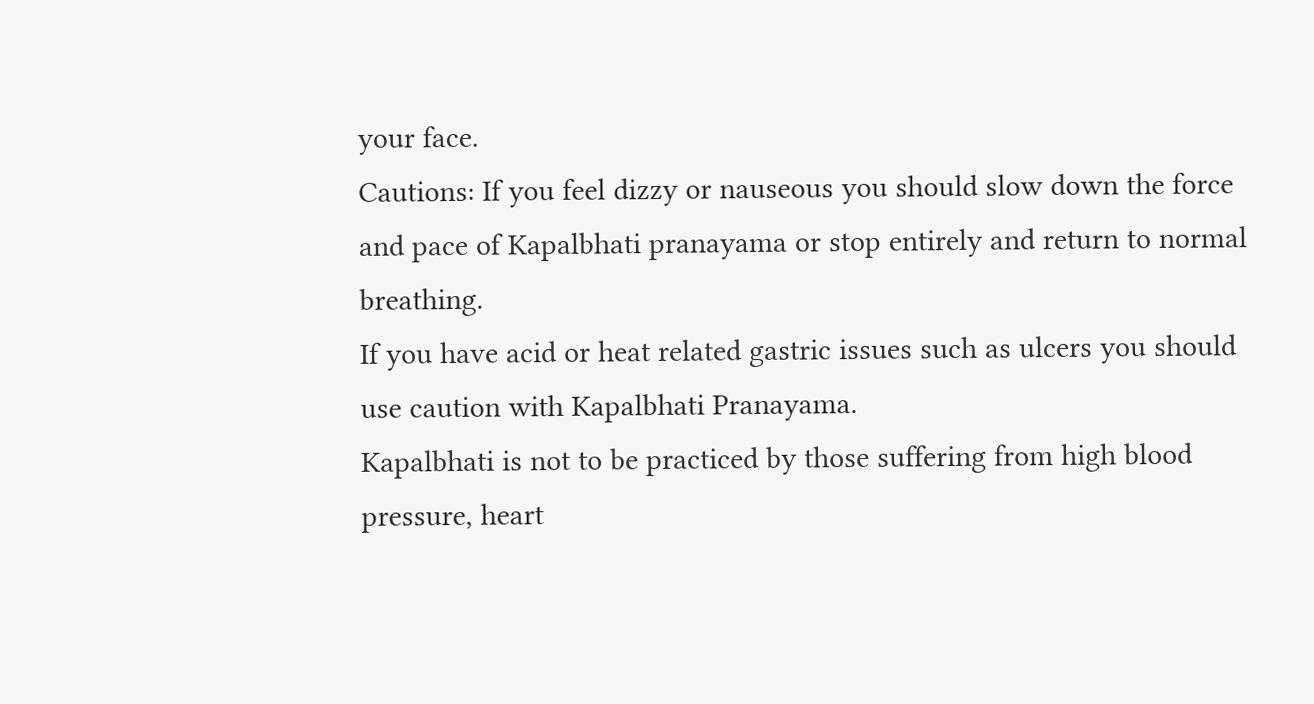your face.
Cautions: If you feel dizzy or nauseous you should slow down the force and pace of Kapalbhati pranayama or stop entirely and return to normal breathing.
If you have acid or heat related gastric issues such as ulcers you should use caution with Kapalbhati Pranayama.
Kapalbhati is not to be practiced by those suffering from high blood pressure, heart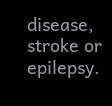disease, stroke or epilepsy.